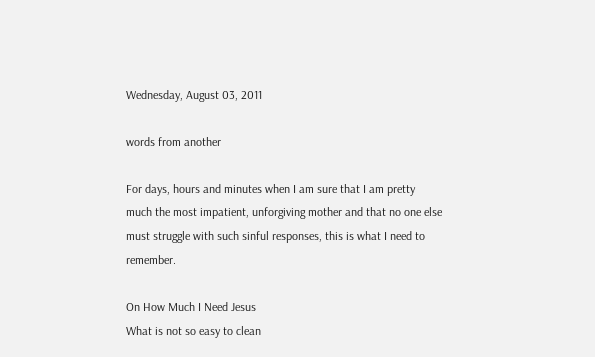Wednesday, August 03, 2011

words from another

For days, hours and minutes when I am sure that I am pretty much the most impatient, unforgiving mother and that no one else must struggle with such sinful responses, this is what I need to remember.

On How Much I Need Jesus
What is not so easy to clean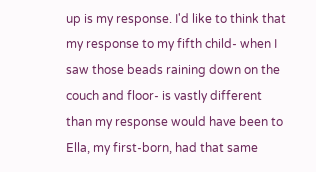up is my response. I'd like to think that my response to my fifth child- when I saw those beads raining down on the couch and floor- is vastly different than my response would have been to Ella, my first-born, had that same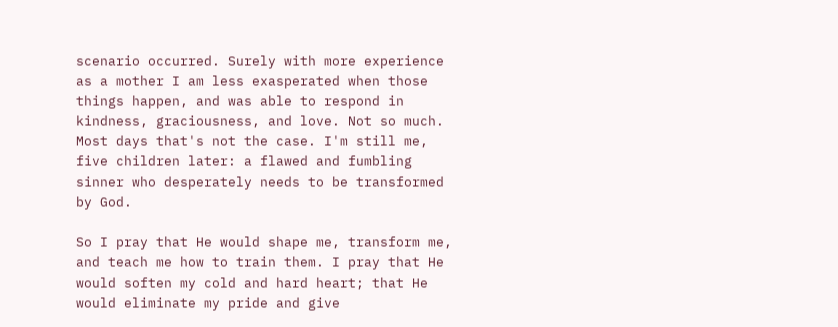scenario occurred. Surely with more experience as a mother I am less exasperated when those things happen, and was able to respond in kindness, graciousness, and love. Not so much. Most days that's not the case. I'm still me, five children later: a flawed and fumbling sinner who desperately needs to be transformed by God.

So I pray that He would shape me, transform me, and teach me how to train them. I pray that He would soften my cold and hard heart; that He would eliminate my pride and give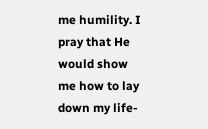me humility. I pray that He would show me how to lay down my life-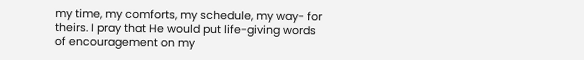my time, my comforts, my schedule, my way- for theirs. I pray that He would put life-giving words of encouragement on my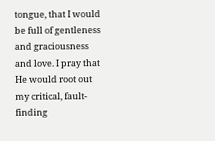tongue, that I would be full of gentleness and graciousness and love. I pray that He would root out my critical, fault-finding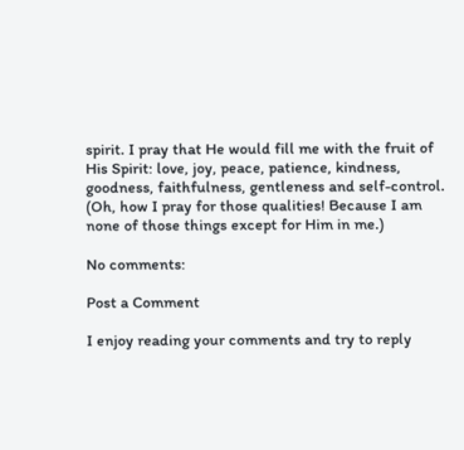spirit. I pray that He would fill me with the fruit of His Spirit: love, joy, peace, patience, kindness, goodness, faithfulness, gentleness and self-control. (Oh, how I pray for those qualities! Because I am none of those things except for Him in me.)

No comments:

Post a Comment

I enjoy reading your comments and try to reply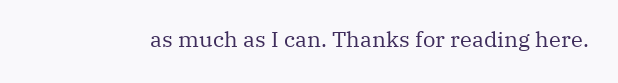as much as I can. Thanks for reading here.